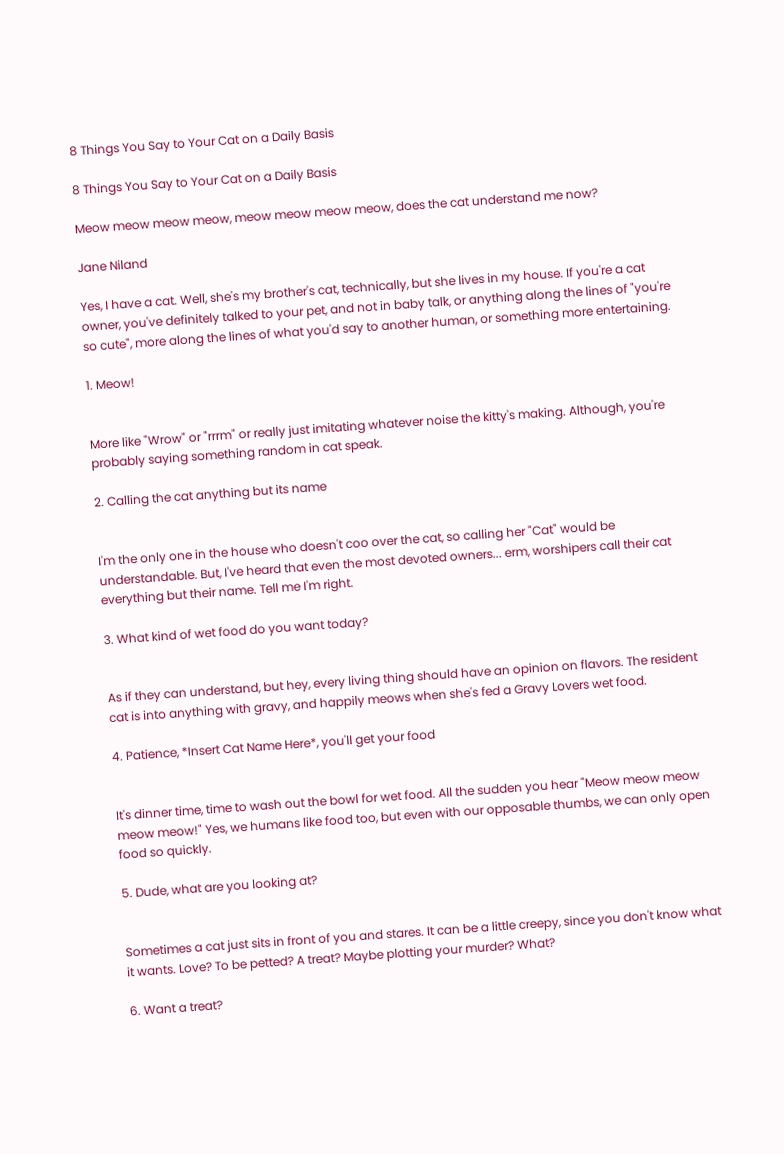8 Things You Say to Your Cat on a Daily Basis

8 Things You Say to Your Cat on a Daily Basis

Meow meow meow meow, meow meow meow meow, does the cat understand me now?

Jane Niland

Yes, I have a cat. Well, she's my brother's cat, technically, but she lives in my house. If you're a cat owner, you've definitely talked to your pet, and not in baby talk, or anything along the lines of "you're so cute", more along the lines of what you'd say to another human, or something more entertaining.

1. Meow!


More like "Wrow" or "rrrm" or really just imitating whatever noise the kitty's making. Although, you're probably saying something random in cat speak.

2. Calling the cat anything but its name


I'm the only one in the house who doesn't coo over the cat, so calling her "Cat" would be understandable. But, I've heard that even the most devoted owners... erm, worshipers call their cat everything but their name. Tell me I'm right.

3. What kind of wet food do you want today?


As if they can understand, but hey, every living thing should have an opinion on flavors. The resident cat is into anything with gravy, and happily meows when she's fed a Gravy Lovers wet food.

4. Patience, *Insert Cat Name Here*, you'll get your food


It's dinner time, time to wash out the bowl for wet food. All the sudden you hear "Meow meow meow meow meow!" Yes, we humans like food too, but even with our opposable thumbs, we can only open food so quickly.

5. Dude, what are you looking at?


Sometimes a cat just sits in front of you and stares. It can be a little creepy, since you don't know what it wants. Love? To be petted? A treat? Maybe plotting your murder? What?

6. Want a treat?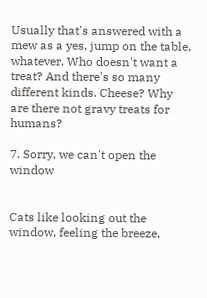Usually that's answered with a mew as a yes, jump on the table, whatever. Who doesn't want a treat? And there's so many different kinds. Cheese? Why are there not gravy treats for humans?

7. Sorry, we can't open the window


Cats like looking out the window, feeling the breeze,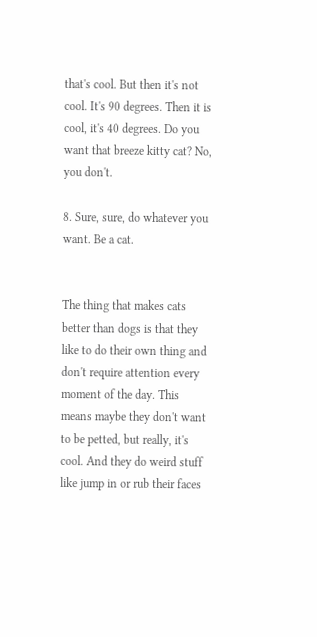that's cool. But then it's not cool. It's 90 degrees. Then it is cool, it's 40 degrees. Do you want that breeze kitty cat? No, you don't.

8. Sure, sure, do whatever you want. Be a cat.


The thing that makes cats better than dogs is that they like to do their own thing and don't require attention every moment of the day. This means maybe they don't want to be petted, but really, it's cool. And they do weird stuff like jump in or rub their faces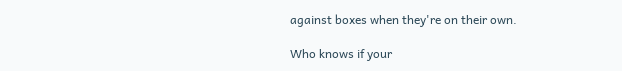against boxes when they're on their own.

Who knows if your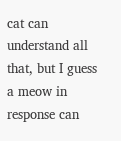cat can understand all that, but I guess a meow in response can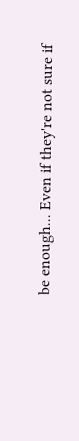be enough... Even if they're not sure if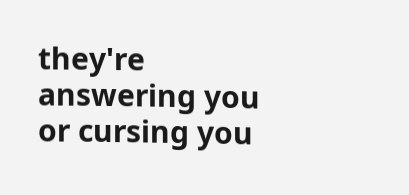they're answering you or cursing you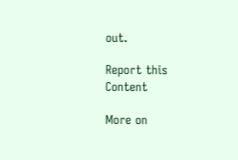out.

Report this Content

More on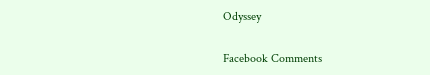Odyssey

Facebook Comments